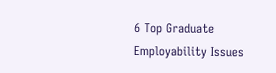6 Top Graduate Employability Issues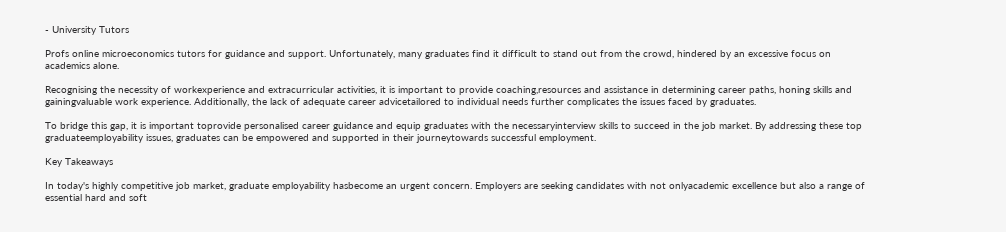- University Tutors

Profs online microeconomics tutors for guidance and support. Unfortunately, many graduates find it difficult to stand out from the crowd, hindered by an excessive focus on academics alone.

Recognising the necessity of workexperience and extracurricular activities, it is important to provide coaching,resources and assistance in determining career paths, honing skills and gainingvaluable work experience. Additionally, the lack of adequate career advicetailored to individual needs further complicates the issues faced by graduates.

To bridge this gap, it is important toprovide personalised career guidance and equip graduates with the necessaryinterview skills to succeed in the job market. By addressing these top graduateemployability issues, graduates can be empowered and supported in their journeytowards successful employment.

Key Takeaways

In today's highly competitive job market, graduate employability hasbecome an urgent concern. Employers are seeking candidates with not onlyacademic excellence but also a range of essential hard and soft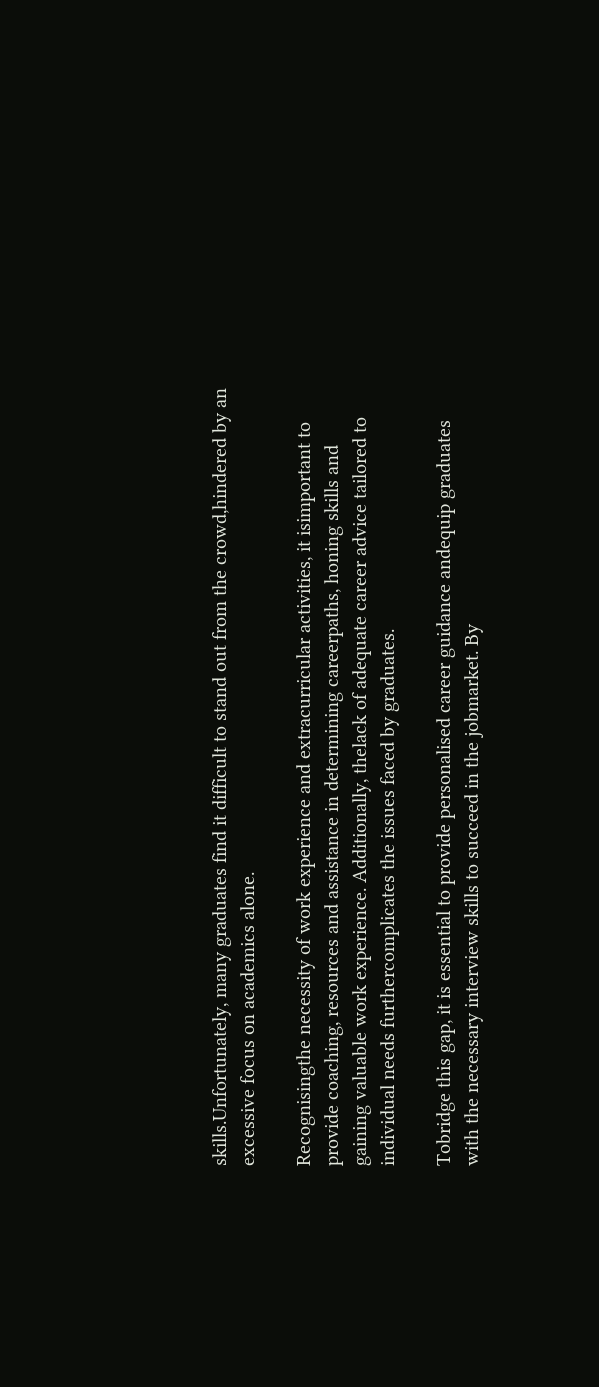skills.Unfortunately, many graduates find it difficult to stand out from the crowd,hindered by an excessive focus on academics alone.

Recognisingthe necessity of work experience and extracurricular activities, it isimportant to provide coaching, resources and assistance in determining careerpaths, honing skills and gaining valuable work experience. Additionally, thelack of adequate career advice tailored to individual needs furthercomplicates the issues faced by graduates.

Tobridge this gap, it is essential to provide personalised career guidance andequip graduates with the necessary interview skills to succeed in the jobmarket. By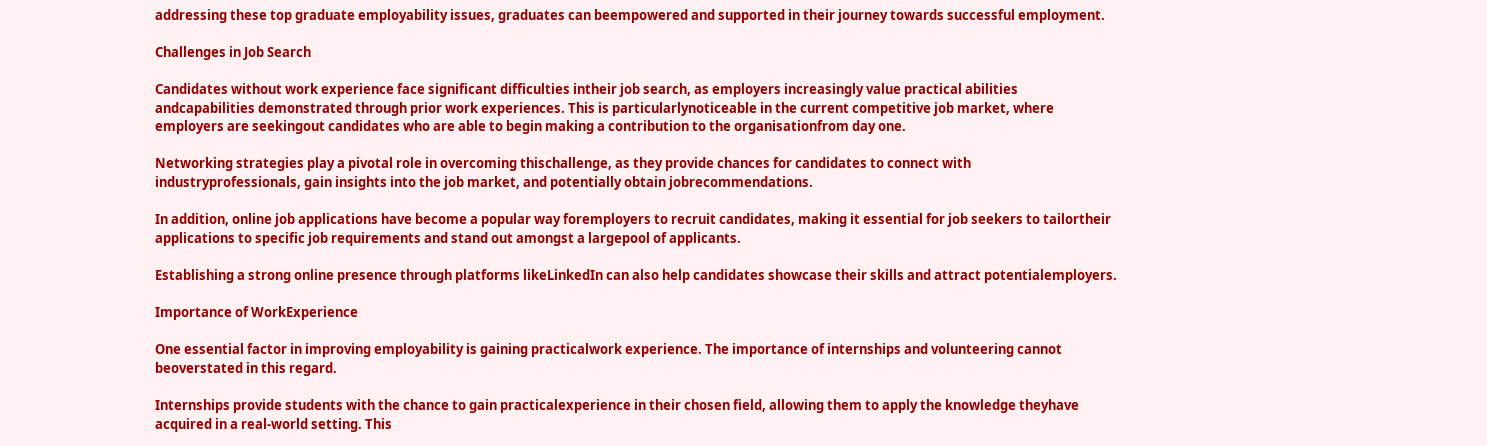addressing these top graduate employability issues, graduates can beempowered and supported in their journey towards successful employment.

Challenges in Job Search

Candidates without work experience face significant difficulties intheir job search, as employers increasingly value practical abilities andcapabilities demonstrated through prior work experiences. This is particularlynoticeable in the current competitive job market, where employers are seekingout candidates who are able to begin making a contribution to the organisationfrom day one.

Networking strategies play a pivotal role in overcoming thischallenge, as they provide chances for candidates to connect with industryprofessionals, gain insights into the job market, and potentially obtain jobrecommendations.

In addition, online job applications have become a popular way foremployers to recruit candidates, making it essential for job seekers to tailortheir applications to specific job requirements and stand out amongst a largepool of applicants.

Establishing a strong online presence through platforms likeLinkedIn can also help candidates showcase their skills and attract potentialemployers.

Importance of WorkExperience

One essential factor in improving employability is gaining practicalwork experience. The importance of internships and volunteering cannot beoverstated in this regard.

Internships provide students with the chance to gain practicalexperience in their chosen field, allowing them to apply the knowledge theyhave acquired in a real-world setting. This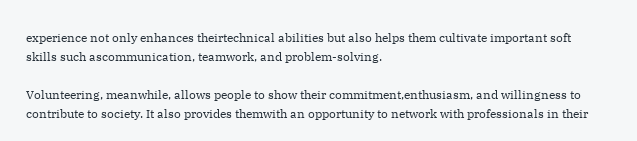experience not only enhances theirtechnical abilities but also helps them cultivate important soft skills such ascommunication, teamwork, and problem-solving.

Volunteering, meanwhile, allows people to show their commitment,enthusiasm, and willingness to contribute to society. It also provides themwith an opportunity to network with professionals in their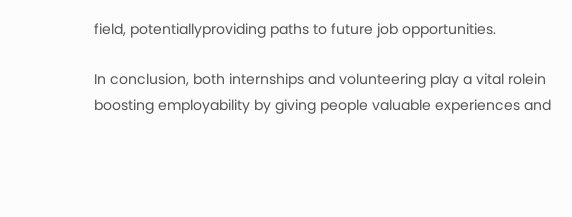field, potentiallyproviding paths to future job opportunities.

In conclusion, both internships and volunteering play a vital rolein boosting employability by giving people valuable experiences and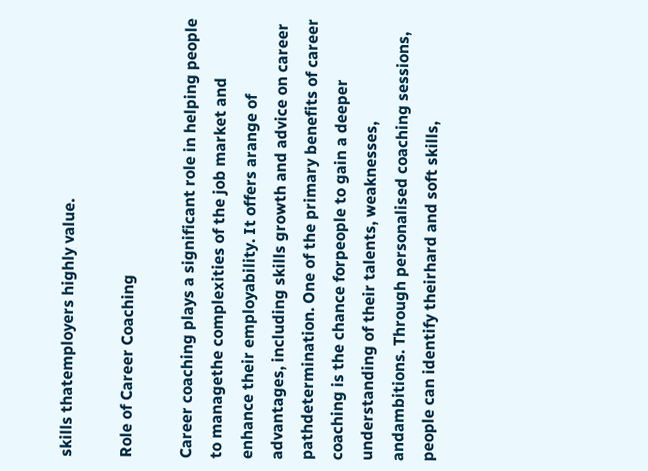skills thatemployers highly value.

Role of Career Coaching

Career coaching plays a significant role in helping people to managethe complexities of the job market and enhance their employability. It offers arange of advantages, including skills growth and advice on career pathdetermination. One of the primary benefits of career coaching is the chance forpeople to gain a deeper understanding of their talents, weaknesses, andambitions. Through personalised coaching sessions, people can identify theirhard and soft skills,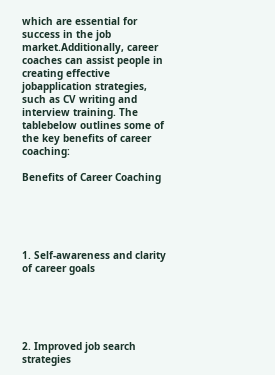which are essential for success in the job market.Additionally, career coaches can assist people in creating effective jobapplication strategies, such as CV writing and interview training. The tablebelow outlines some of the key benefits of career coaching:

Benefits of Career Coaching





1. Self-awareness and clarity of career goals





2. Improved job search strategies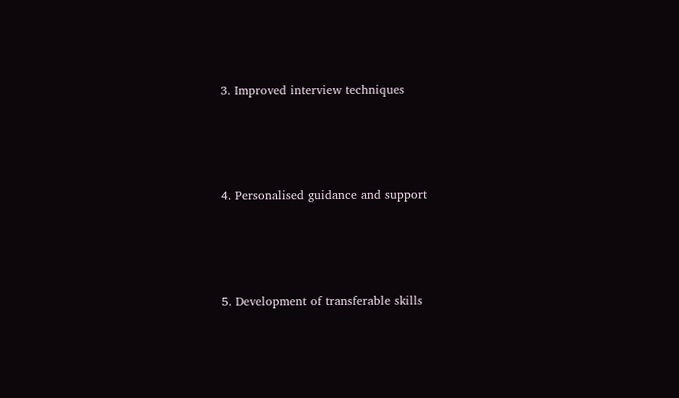3. Improved interview techniques





4. Personalised guidance and support





5. Development of transferable skills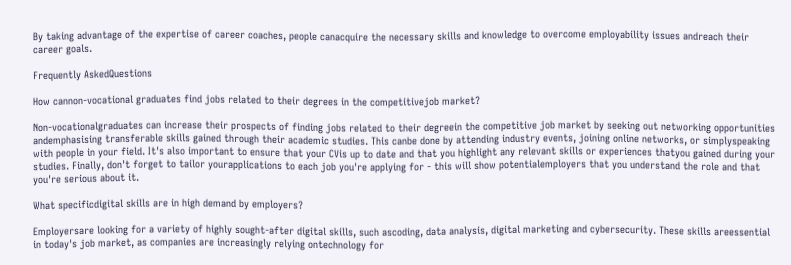By taking advantage of the expertise of career coaches, people canacquire the necessary skills and knowledge to overcome employability issues andreach their career goals.

Frequently AskedQuestions

How cannon-vocational graduates find jobs related to their degrees in the competitivejob market?

Non-vocationalgraduates can increase their prospects of finding jobs related to their degreein the competitive job market by seeking out networking opportunities andemphasising transferable skills gained through their academic studies. This canbe done by attending industry events, joining online networks, or simplyspeaking with people in your field. It's also important to ensure that your CVis up to date and that you highlight any relevant skills or experiences thatyou gained during your studies. Finally, don't forget to tailor yourapplications to each job you're applying for - this will show potentialemployers that you understand the role and that you're serious about it.

What specificdigital skills are in high demand by employers?

Employersare looking for a variety of highly sought-after digital skills, such ascoding, data analysis, digital marketing and cybersecurity. These skills areessential in today's job market, as companies are increasingly relying ontechnology for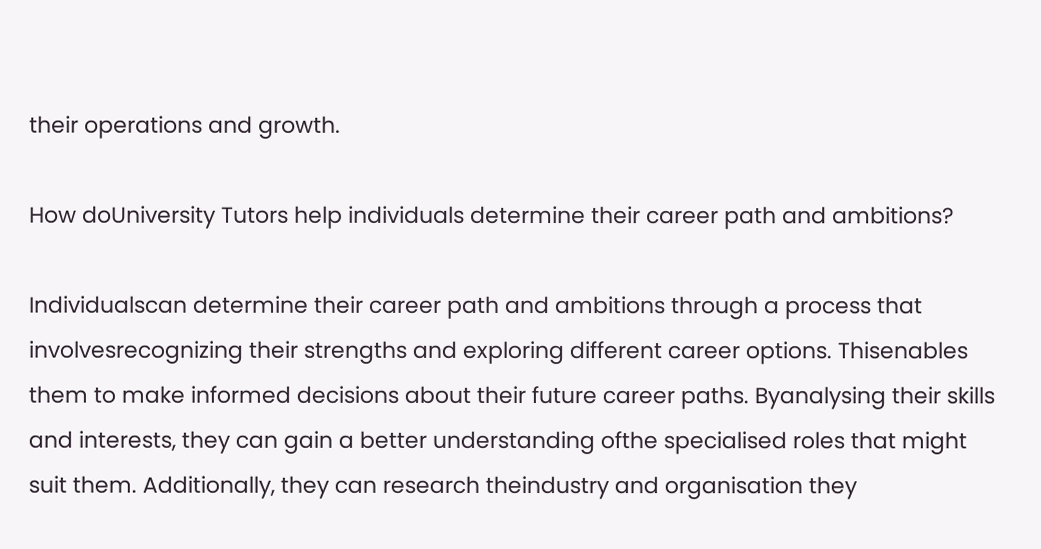their operations and growth.

How doUniversity Tutors help individuals determine their career path and ambitions?

Individualscan determine their career path and ambitions through a process that involvesrecognizing their strengths and exploring different career options. Thisenables them to make informed decisions about their future career paths. Byanalysing their skills and interests, they can gain a better understanding ofthe specialised roles that might suit them. Additionally, they can research theindustry and organisation they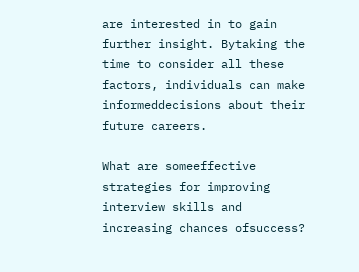are interested in to gain further insight. Bytaking the time to consider all these factors, individuals can make informeddecisions about their future careers.

What are someeffective strategies for improving interview skills and increasing chances ofsuccess?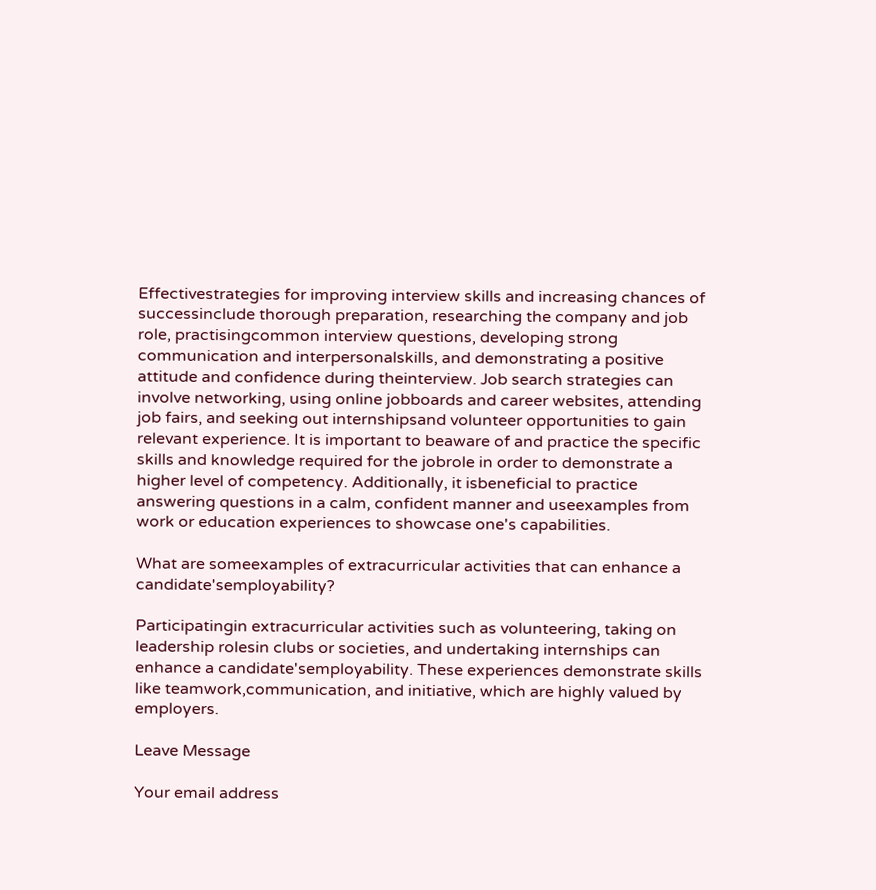Effectivestrategies for improving interview skills and increasing chances of successinclude thorough preparation, researching the company and job role, practisingcommon interview questions, developing strong communication and interpersonalskills, and demonstrating a positive attitude and confidence during theinterview. Job search strategies can involve networking, using online jobboards and career websites, attending job fairs, and seeking out internshipsand volunteer opportunities to gain relevant experience. It is important to beaware of and practice the specific skills and knowledge required for the jobrole in order to demonstrate a higher level of competency. Additionally, it isbeneficial to practice answering questions in a calm, confident manner and useexamples from work or education experiences to showcase one's capabilities.

What are someexamples of extracurricular activities that can enhance a candidate'semployability?

Participatingin extracurricular activities such as volunteering, taking on leadership rolesin clubs or societies, and undertaking internships can enhance a candidate'semployability. These experiences demonstrate skills like teamwork,communication, and initiative, which are highly valued by employers.

Leave Message

Your email address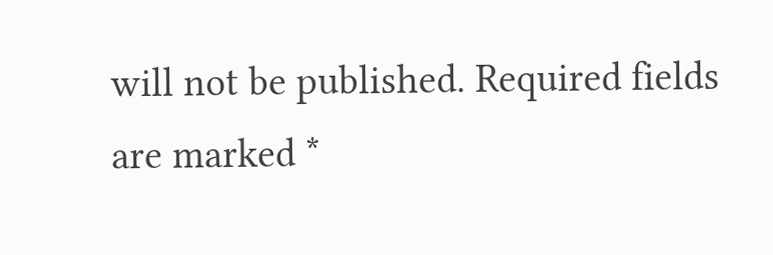will not be published. Required fields are marked *